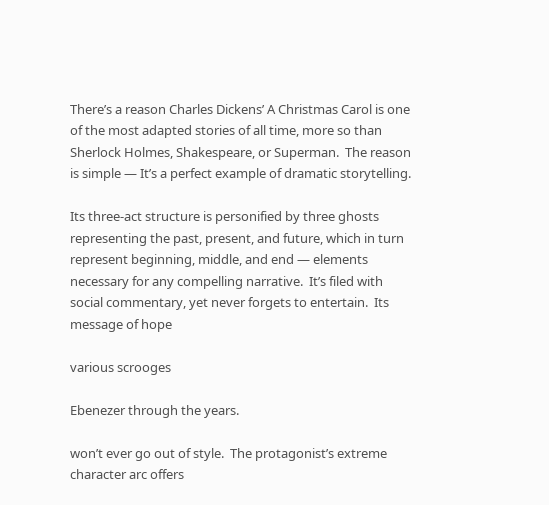There’s a reason Charles Dickens’ A Christmas Carol is one of the most adapted stories of all time, more so than Sherlock Holmes, Shakespeare, or Superman.  The reason is simple — It’s a perfect example of dramatic storytelling.

Its three-act structure is personified by three ghosts representing the past, present, and future, which in turn represent beginning, middle, and end — elements necessary for any compelling narrative.  It’s filed with social commentary, yet never forgets to entertain.  Its message of hope

various scrooges

Ebenezer through the years.

won’t ever go out of style.  The protagonist’s extreme character arc offers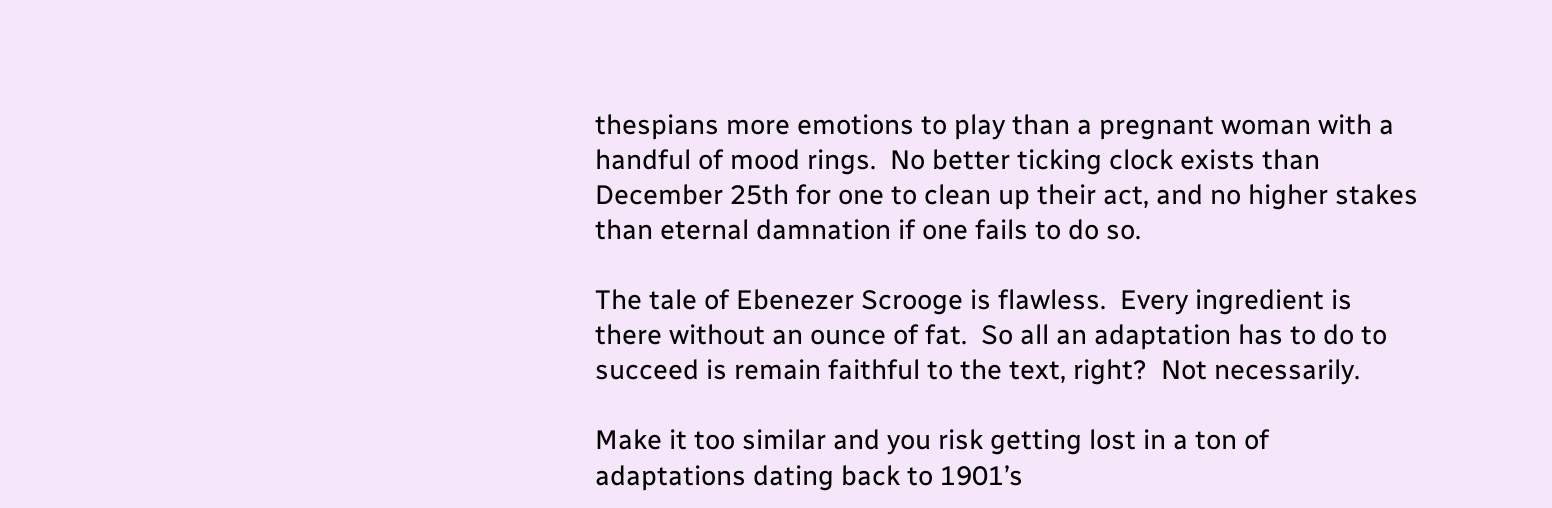thespians more emotions to play than a pregnant woman with a handful of mood rings.  No better ticking clock exists than December 25th for one to clean up their act, and no higher stakes than eternal damnation if one fails to do so.

The tale of Ebenezer Scrooge is flawless.  Every ingredient is there without an ounce of fat.  So all an adaptation has to do to succeed is remain faithful to the text, right?  Not necessarily.

Make it too similar and you risk getting lost in a ton of adaptations dating back to 1901’s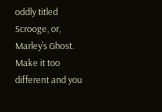oddly titled Scrooge, or, Marley’s Ghost.  Make it too different and you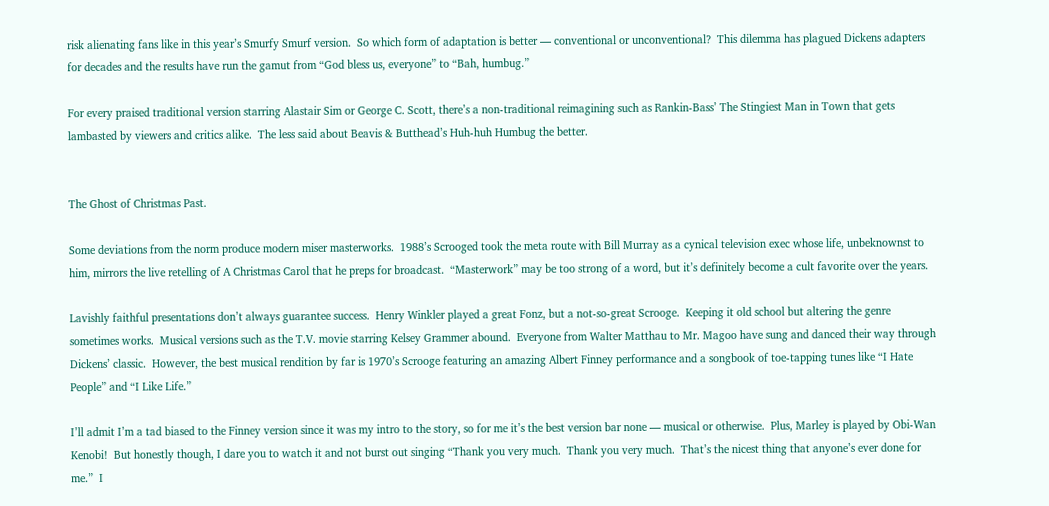risk alienating fans like in this year’s Smurfy Smurf version.  So which form of adaptation is better — conventional or unconventional?  This dilemma has plagued Dickens adapters for decades and the results have run the gamut from “God bless us, everyone” to “Bah, humbug.”

For every praised traditional version starring Alastair Sim or George C. Scott, there’s a non-traditional reimagining such as Rankin-Bass’ The Stingiest Man in Town that gets lambasted by viewers and critics alike.  The less said about Beavis & Butthead’s Huh-huh Humbug the better.


The Ghost of Christmas Past.

Some deviations from the norm produce modern miser masterworks.  1988’s Scrooged took the meta route with Bill Murray as a cynical television exec whose life, unbeknownst to him, mirrors the live retelling of A Christmas Carol that he preps for broadcast.  “Masterwork” may be too strong of a word, but it’s definitely become a cult favorite over the years.

Lavishly faithful presentations don’t always guarantee success.  Henry Winkler played a great Fonz, but a not-so-great Scrooge.  Keeping it old school but altering the genre sometimes works.  Musical versions such as the T.V. movie starring Kelsey Grammer abound.  Everyone from Walter Matthau to Mr. Magoo have sung and danced their way through Dickens’ classic.  However, the best musical rendition by far is 1970’s Scrooge featuring an amazing Albert Finney performance and a songbook of toe-tapping tunes like “I Hate People” and “I Like Life.”

I’ll admit I’m a tad biased to the Finney version since it was my intro to the story, so for me it’s the best version bar none — musical or otherwise.  Plus, Marley is played by Obi-Wan Kenobi!  But honestly though, I dare you to watch it and not burst out singing “Thank you very much.  Thank you very much.  That’s the nicest thing that anyone’s ever done for me.”  I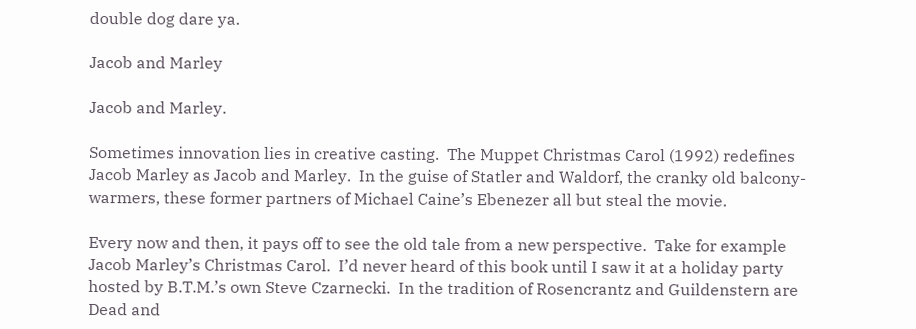double dog dare ya.

Jacob and Marley

Jacob and Marley.

Sometimes innovation lies in creative casting.  The Muppet Christmas Carol (1992) redefines Jacob Marley as Jacob and Marley.  In the guise of Statler and Waldorf, the cranky old balcony-warmers, these former partners of Michael Caine’s Ebenezer all but steal the movie.

Every now and then, it pays off to see the old tale from a new perspective.  Take for example Jacob Marley’s Christmas Carol.  I’d never heard of this book until I saw it at a holiday party hosted by B.T.M.’s own Steve Czarnecki.  In the tradition of Rosencrantz and Guildenstern are Dead and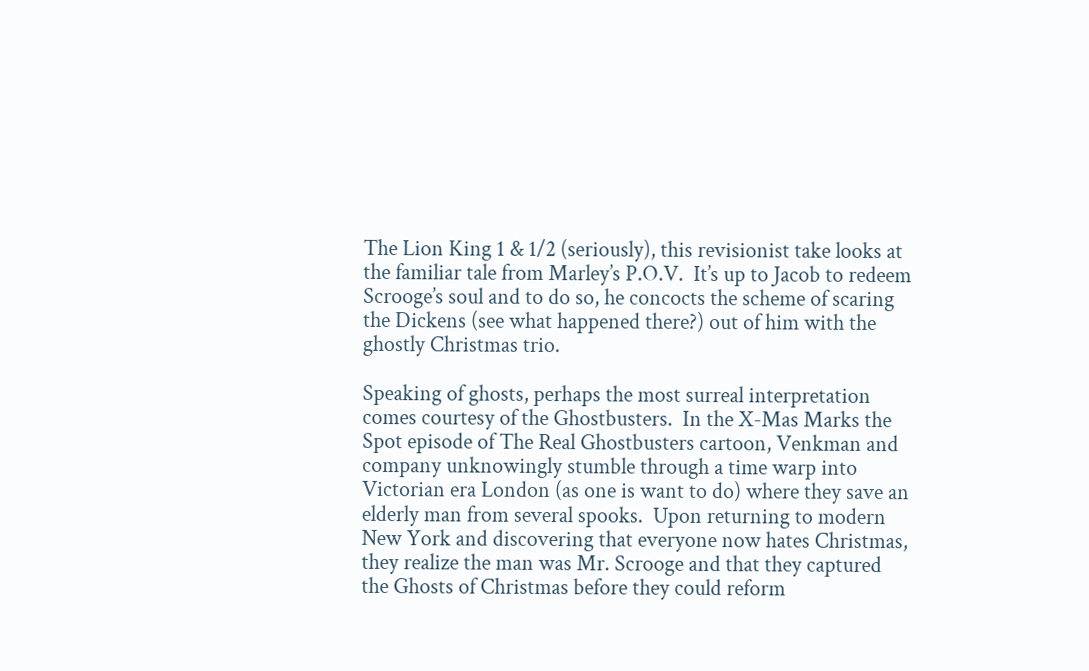The Lion King 1 & 1/2 (seriously), this revisionist take looks at the familiar tale from Marley’s P.O.V.  It’s up to Jacob to redeem Scrooge’s soul and to do so, he concocts the scheme of scaring the Dickens (see what happened there?) out of him with the ghostly Christmas trio.

Speaking of ghosts, perhaps the most surreal interpretation comes courtesy of the Ghostbusters.  In the X-Mas Marks the Spot episode of The Real Ghostbusters cartoon, Venkman and company unknowingly stumble through a time warp into Victorian era London (as one is want to do) where they save an elderly man from several spooks.  Upon returning to modern New York and discovering that everyone now hates Christmas, they realize the man was Mr. Scrooge and that they captured the Ghosts of Christmas before they could reform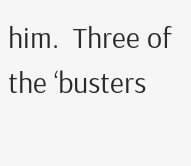him.  Three of the ‘busters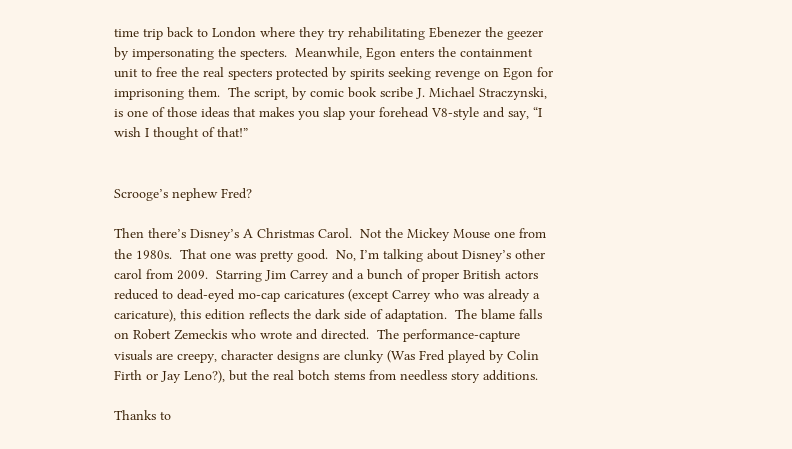time trip back to London where they try rehabilitating Ebenezer the geezer by impersonating the specters.  Meanwhile, Egon enters the containment unit to free the real specters protected by spirits seeking revenge on Egon for imprisoning them.  The script, by comic book scribe J. Michael Straczynski, is one of those ideas that makes you slap your forehead V8-style and say, “I wish I thought of that!”


Scrooge’s nephew Fred?

Then there’s Disney’s A Christmas Carol.  Not the Mickey Mouse one from the 1980s.  That one was pretty good.  No, I’m talking about Disney’s other carol from 2009.  Starring Jim Carrey and a bunch of proper British actors reduced to dead-eyed mo-cap caricatures (except Carrey who was already a caricature), this edition reflects the dark side of adaptation.  The blame falls on Robert Zemeckis who wrote and directed.  The performance-capture visuals are creepy, character designs are clunky (Was Fred played by Colin Firth or Jay Leno?), but the real botch stems from needless story additions.

Thanks to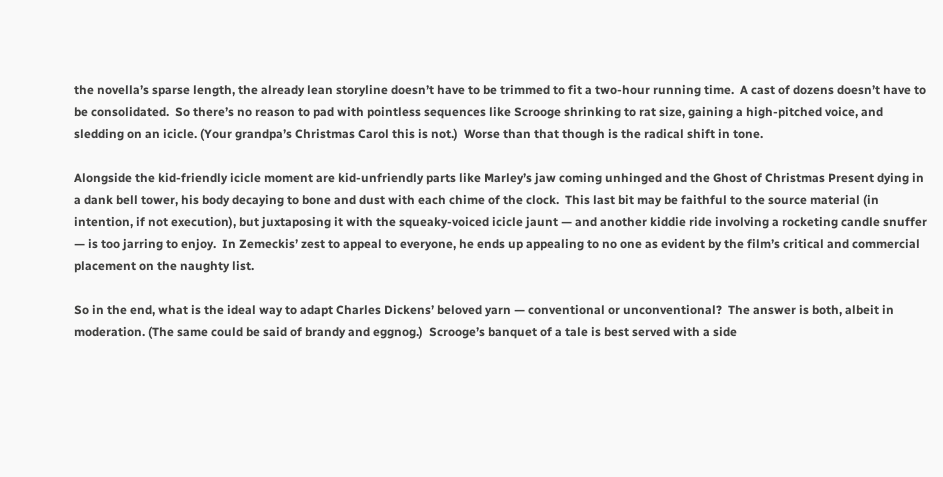the novella’s sparse length, the already lean storyline doesn’t have to be trimmed to fit a two-hour running time.  A cast of dozens doesn’t have to be consolidated.  So there’s no reason to pad with pointless sequences like Scrooge shrinking to rat size, gaining a high-pitched voice, and sledding on an icicle. (Your grandpa’s Christmas Carol this is not.)  Worse than that though is the radical shift in tone.

Alongside the kid-friendly icicle moment are kid-unfriendly parts like Marley’s jaw coming unhinged and the Ghost of Christmas Present dying in a dank bell tower, his body decaying to bone and dust with each chime of the clock.  This last bit may be faithful to the source material (in intention, if not execution), but juxtaposing it with the squeaky-voiced icicle jaunt — and another kiddie ride involving a rocketing candle snuffer — is too jarring to enjoy.  In Zemeckis’ zest to appeal to everyone, he ends up appealing to no one as evident by the film’s critical and commercial placement on the naughty list.

So in the end, what is the ideal way to adapt Charles Dickens’ beloved yarn — conventional or unconventional?  The answer is both, albeit in moderation. (The same could be said of brandy and eggnog.)  Scrooge’s banquet of a tale is best served with a side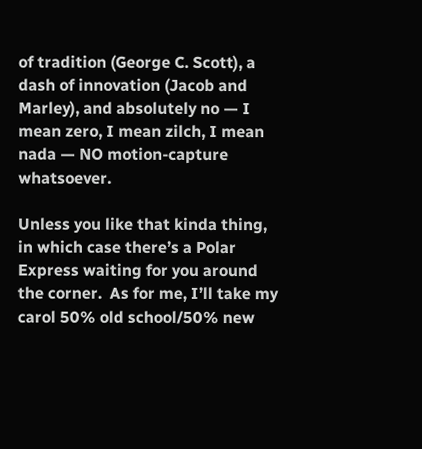of tradition (George C. Scott), a dash of innovation (Jacob and Marley), and absolutely no — I mean zero, I mean zilch, I mean nada — NO motion-capture whatsoever.

Unless you like that kinda thing, in which case there’s a Polar Express waiting for you around the corner.  As for me, I’ll take my carol 50% old school/50% new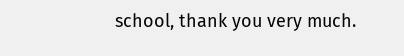school, thank you very much.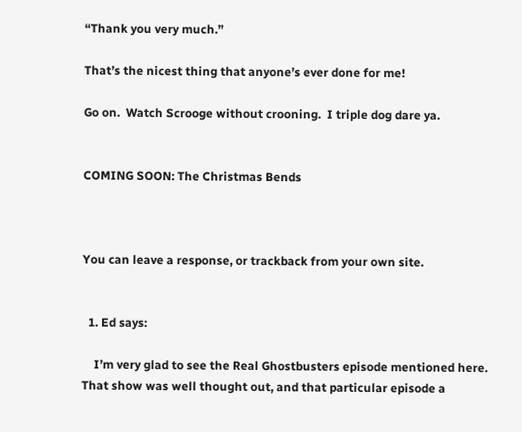“Thank you very much.”

That’s the nicest thing that anyone’s ever done for me!

Go on.  Watch Scrooge without crooning.  I triple dog dare ya.


COMING SOON: The Christmas Bends



You can leave a response, or trackback from your own site.


  1. Ed says:

    I’m very glad to see the Real Ghostbusters episode mentioned here. That show was well thought out, and that particular episode a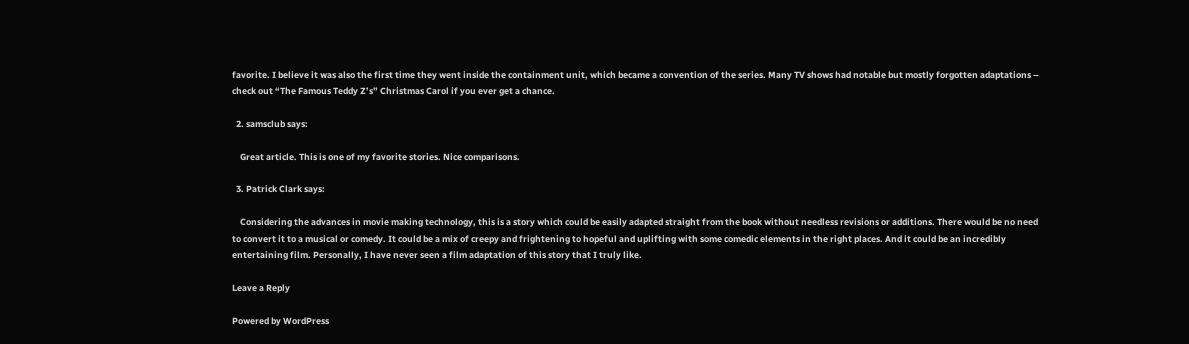favorite. I believe it was also the first time they went inside the containment unit, which became a convention of the series. Many TV shows had notable but mostly forgotten adaptations – check out “The Famous Teddy Z’s” Christmas Carol if you ever get a chance.

  2. samsclub says:

    Great article. This is one of my favorite stories. Nice comparisons.

  3. Patrick Clark says:

    Considering the advances in movie making technology, this is a story which could be easily adapted straight from the book without needless revisions or additions. There would be no need to convert it to a musical or comedy. It could be a mix of creepy and frightening to hopeful and uplifting with some comedic elements in the right places. And it could be an incredibly entertaining film. Personally, I have never seen a film adaptation of this story that I truly like.

Leave a Reply

Powered by WordPress